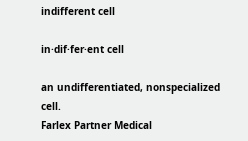indifferent cell

in·dif·fer·ent cell

an undifferentiated, nonspecialized cell.
Farlex Partner Medical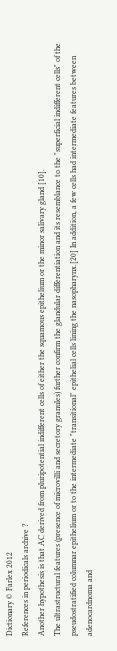Dictionary © Farlex 2012
References in periodicals archive ?
Another hypothesis is that AC derived from pluripotential indifferent cells of either the squamous epithelium or the minor salivary gland [10].
The ultrastructural features (presence of microvilli and secretory granules) further confirm the glandular differentiation and its resemblance to the "superficial indifferent cells" of the pseudostratified columnar epithelium or to the intermediate "transitional" epithelial cells lining the nasopharynx.[20] In addition, a few cells had intermediate features between adenocardnoma and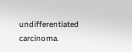undifferentiated carcinoma.